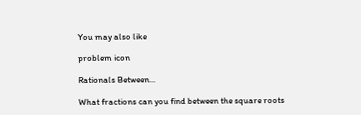You may also like

problem icon

Rationals Between...

What fractions can you find between the square roots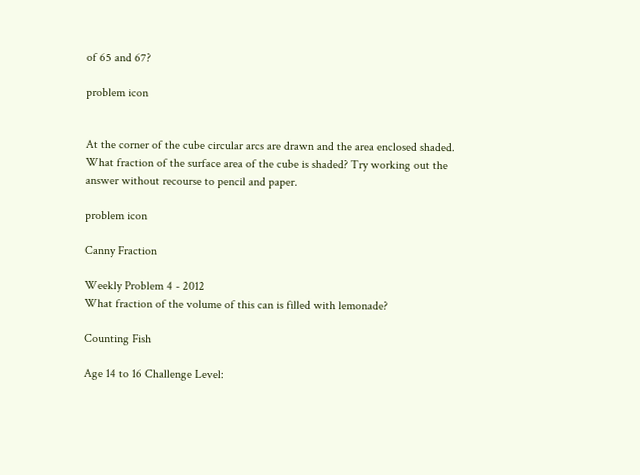of 65 and 67?

problem icon


At the corner of the cube circular arcs are drawn and the area enclosed shaded. What fraction of the surface area of the cube is shaded? Try working out the answer without recourse to pencil and paper.

problem icon

Canny Fraction

Weekly Problem 4 - 2012
What fraction of the volume of this can is filled with lemonade?

Counting Fish

Age 14 to 16 Challenge Level: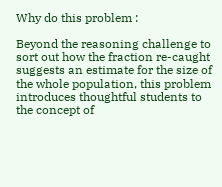Why do this problem :

Beyond the reasoning challenge to sort out how the fraction re-caught suggests an estimate for the size of the whole population, this problem introduces thoughtful students to the concept of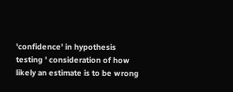'confidence' in hypothesis testing ' consideration of how likely an estimate is to be wrong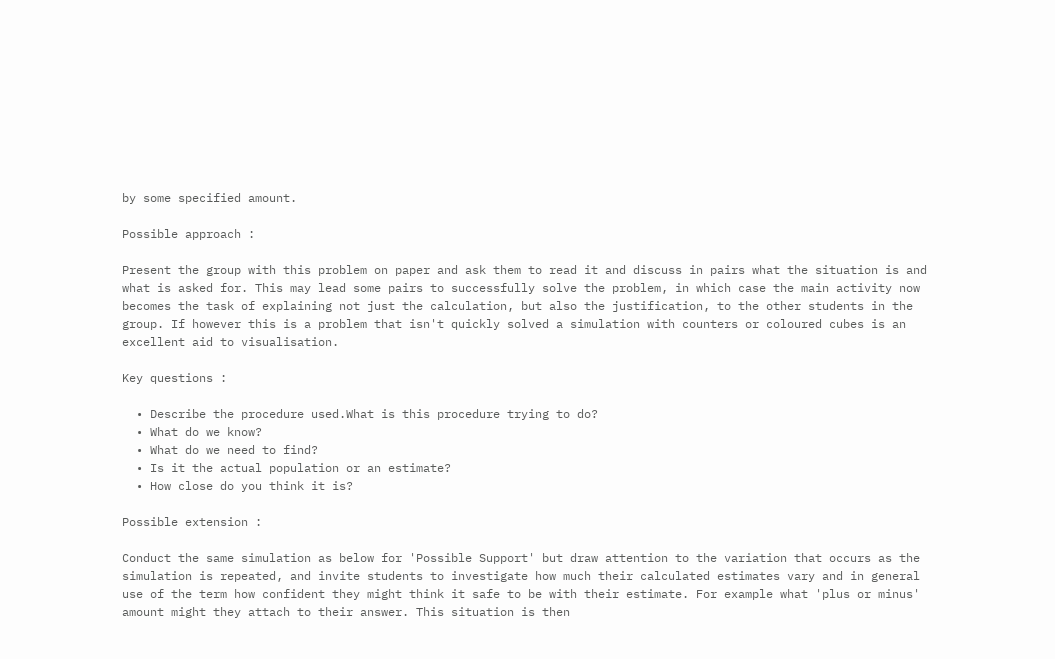by some specified amount.

Possible approach :

Present the group with this problem on paper and ask them to read it and discuss in pairs what the situation is and what is asked for. This may lead some pairs to successfully solve the problem, in which case the main activity now becomes the task of explaining not just the calculation, but also the justification, to the other students in the group. If however this is a problem that isn't quickly solved a simulation with counters or coloured cubes is an excellent aid to visualisation.

Key questions :

  • Describe the procedure used.What is this procedure trying to do?
  • What do we know?
  • What do we need to find?
  • Is it the actual population or an estimate?
  • How close do you think it is?

Possible extension :

Conduct the same simulation as below for 'Possible Support' but draw attention to the variation that occurs as the simulation is repeated, and invite students to investigate how much their calculated estimates vary and in general use of the term how confident they might think it safe to be with their estimate. For example what 'plus or minus' amount might they attach to their answer. This situation is then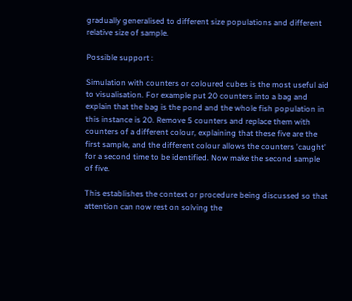gradually generalised to different size populations and different relative size of sample.

Possible support :

Simulation with counters or coloured cubes is the most useful aid to visualisation. For example put 20 counters into a bag and explain that the bag is the pond and the whole fish population in this instance is 20. Remove 5 counters and replace them with counters of a different colour, explaining that these five are the first sample, and the different colour allows the counters 'caught' for a second time to be identified. Now make the second sample of five.

This establishes the context or procedure being discussed so that attention can now rest on solving the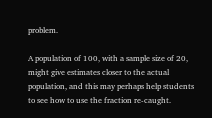problem.

A population of 100, with a sample size of 20, might give estimates closer to the actual population, and this may perhaps help students to see how to use the fraction re-caught.